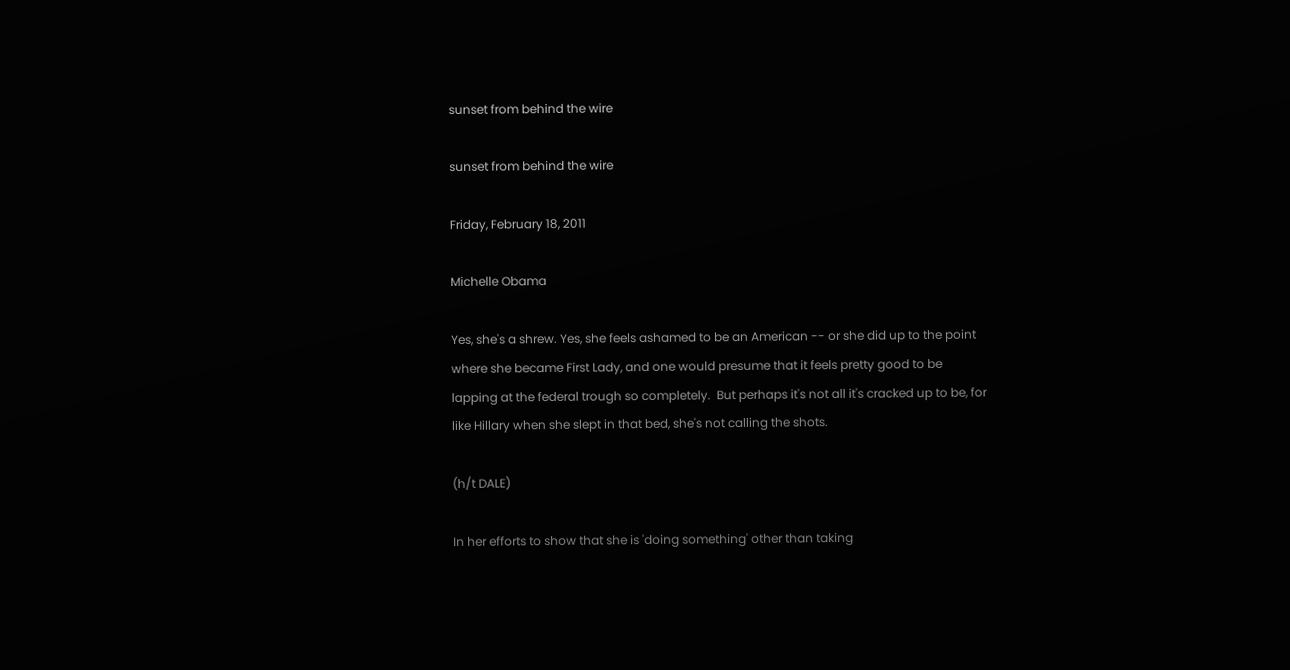sunset from behind the wire

sunset from behind the wire

Friday, February 18, 2011

Michelle Obama

Yes, she's a shrew. Yes, she feels ashamed to be an American -- or she did up to the point where she became First Lady, and one would presume that it feels pretty good to be lapping at the federal trough so completely.  But perhaps it's not all it's cracked up to be, for like Hillary when she slept in that bed, she's not calling the shots.

(h/t DALE)

In her efforts to show that she is 'doing something' other than taking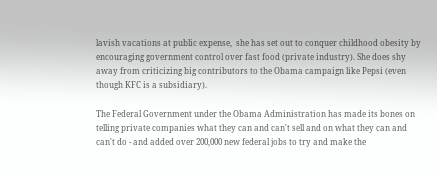lavish vacations at public expense,  she has set out to conquer childhood obesity by encouraging government control over fast food (private industry). She does shy away from criticizing big contributors to the Obama campaign like Pepsi (even though KFC is a subsidiary).

The Federal Government under the Obama Administration has made its bones on telling private companies what they can and can't sell and on what they can and can't do - and added over 200,000 new federal jobs to try and make the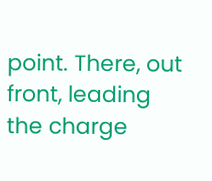point. There, out front, leading the charge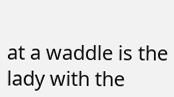at a waddle is the lady with the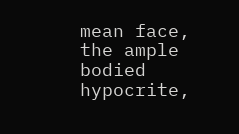mean face, the ample bodied hypocrite,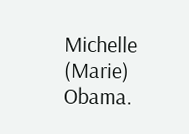Michelle (Marie) Obama.